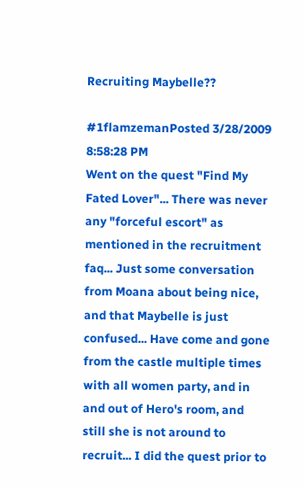Recruiting Maybelle??

#1flamzemanPosted 3/28/2009 8:58:28 PM
Went on the quest "Find My Fated Lover"... There was never any "forceful escort" as mentioned in the recruitment faq... Just some conversation from Moana about being nice, and that Maybelle is just confused... Have come and gone from the castle multiple times with all women party, and in and out of Hero's room, and still she is not around to recruit... I did the quest prior to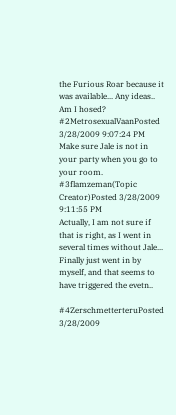the Furious Roar because it was available... Any ideas.. Am I hosed?
#2MetrosexualVaanPosted 3/28/2009 9:07:24 PM
Make sure Jale is not in your party when you go to your room.
#3flamzeman(Topic Creator)Posted 3/28/2009 9:11:55 PM
Actually, I am not sure if that is right, as I went in several times without Jale... Finally just went in by myself, and that seems to have triggered the evetn..

#4ZerschmetterteruPosted 3/28/2009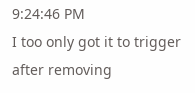9:24:46 PM
I too only got it to trigger after removing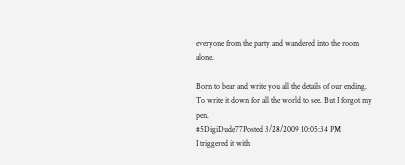everyone from the party and wandered into the room alone.

Born to bear and write you all the details of our ending.
To write it down for all the world to see. But I forgot my pen.
#5DigiDude77Posted 3/28/2009 10:05:34 PM
I triggered it with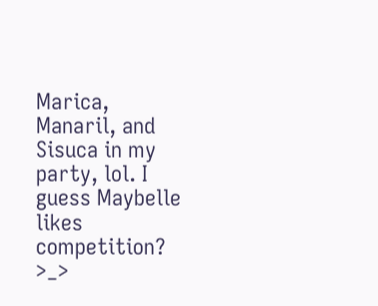Marica, Manaril, and Sisuca in my party, lol. I guess Maybelle likes competition? >_>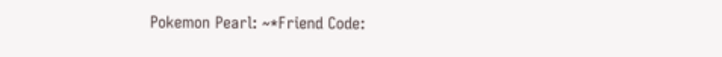Pokemon Pearl: ~*Friend Code: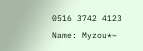0516 3742 4123 Name: Myzou*~